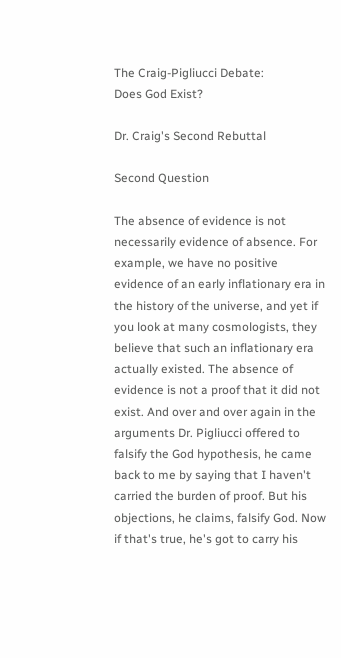The Craig-Pigliucci Debate:
Does God Exist?

Dr. Craig's Second Rebuttal

Second Question

The absence of evidence is not necessarily evidence of absence. For example, we have no positive evidence of an early inflationary era in the history of the universe, and yet if you look at many cosmologists, they believe that such an inflationary era actually existed. The absence of evidence is not a proof that it did not exist. And over and over again in the arguments Dr. Pigliucci offered to falsify the God hypothesis, he came back to me by saying that I haven't carried the burden of proof. But his objections, he claims, falsify God. Now if that's true, he's got to carry his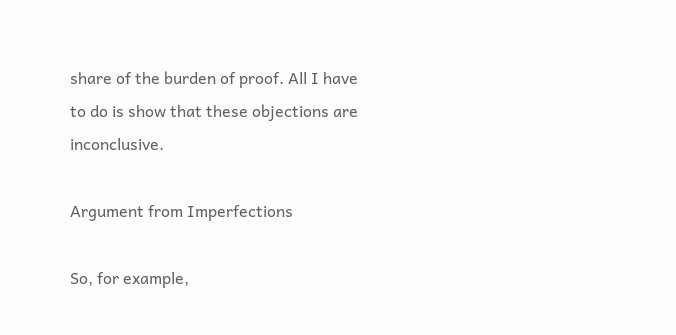share of the burden of proof. All I have to do is show that these objections are inconclusive.

Argument from Imperfections

So, for example,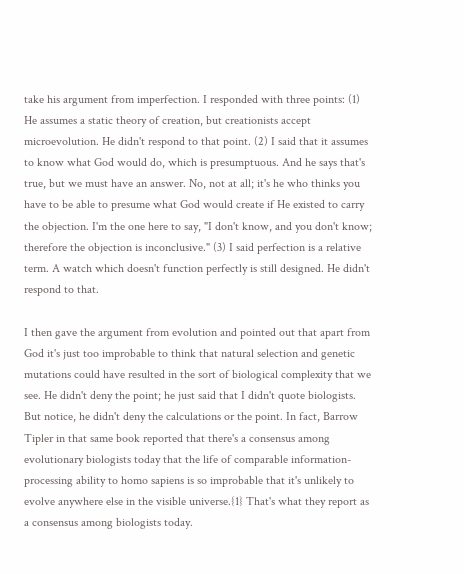take his argument from imperfection. I responded with three points: (1) He assumes a static theory of creation, but creationists accept microevolution. He didn't respond to that point. (2) I said that it assumes to know what God would do, which is presumptuous. And he says that's true, but we must have an answer. No, not at all; it's he who thinks you have to be able to presume what God would create if He existed to carry the objection. I'm the one here to say, "I don't know, and you don't know; therefore the objection is inconclusive." (3) I said perfection is a relative term. A watch which doesn't function perfectly is still designed. He didn't respond to that.

I then gave the argument from evolution and pointed out that apart from God it's just too improbable to think that natural selection and genetic mutations could have resulted in the sort of biological complexity that we see. He didn't deny the point; he just said that I didn't quote biologists. But notice, he didn't deny the calculations or the point. In fact, Barrow Tipler in that same book reported that there's a consensus among evolutionary biologists today that the life of comparable information-processing ability to homo sapiens is so improbable that it's unlikely to evolve anywhere else in the visible universe.{1} That's what they report as a consensus among biologists today.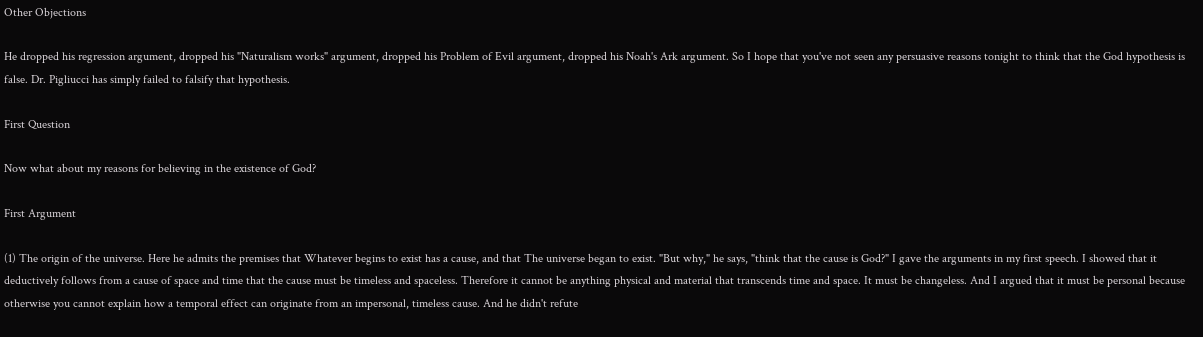Other Objections

He dropped his regression argument, dropped his "Naturalism works" argument, dropped his Problem of Evil argument, dropped his Noah's Ark argument. So I hope that you've not seen any persuasive reasons tonight to think that the God hypothesis is false. Dr. Pigliucci has simply failed to falsify that hypothesis.

First Question

Now what about my reasons for believing in the existence of God?

First Argument

(1) The origin of the universe. Here he admits the premises that Whatever begins to exist has a cause, and that The universe began to exist. "But why," he says, "think that the cause is God?" I gave the arguments in my first speech. I showed that it deductively follows from a cause of space and time that the cause must be timeless and spaceless. Therefore it cannot be anything physical and material that transcends time and space. It must be changeless. And I argued that it must be personal because otherwise you cannot explain how a temporal effect can originate from an impersonal, timeless cause. And he didn't refute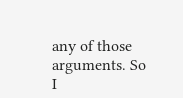any of those arguments. So I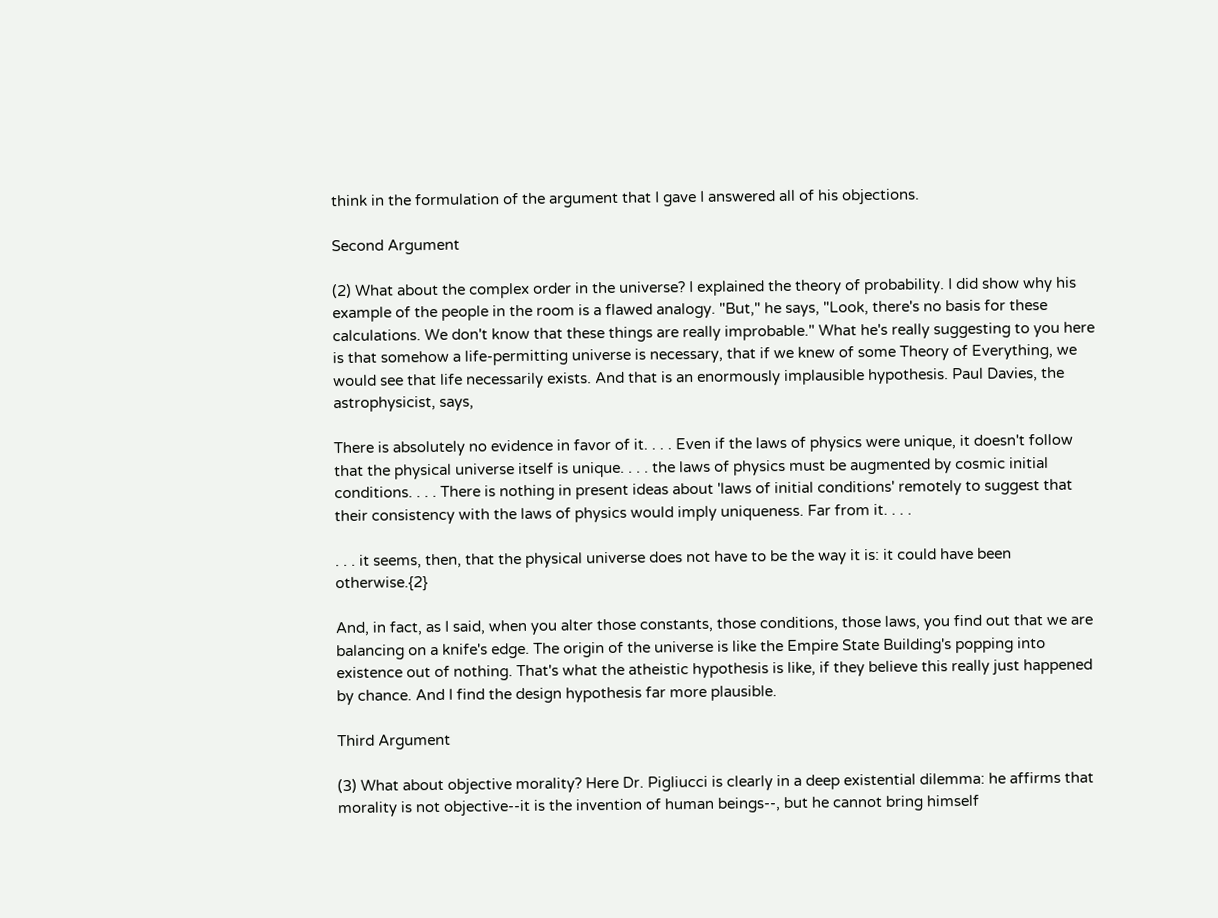think in the formulation of the argument that I gave I answered all of his objections.

Second Argument

(2) What about the complex order in the universe? I explained the theory of probability. I did show why his example of the people in the room is a flawed analogy. "But," he says, "Look, there's no basis for these calculations. We don't know that these things are really improbable." What he's really suggesting to you here is that somehow a life-permitting universe is necessary, that if we knew of some Theory of Everything, we would see that life necessarily exists. And that is an enormously implausible hypothesis. Paul Davies, the astrophysicist, says,

There is absolutely no evidence in favor of it. . . . Even if the laws of physics were unique, it doesn't follow that the physical universe itself is unique. . . . the laws of physics must be augmented by cosmic initial conditions. . . . There is nothing in present ideas about 'laws of initial conditions' remotely to suggest that their consistency with the laws of physics would imply uniqueness. Far from it. . . .

. . . it seems, then, that the physical universe does not have to be the way it is: it could have been otherwise.{2}

And, in fact, as I said, when you alter those constants, those conditions, those laws, you find out that we are balancing on a knife's edge. The origin of the universe is like the Empire State Building's popping into existence out of nothing. That's what the atheistic hypothesis is like, if they believe this really just happened by chance. And I find the design hypothesis far more plausible.

Third Argument

(3) What about objective morality? Here Dr. Pigliucci is clearly in a deep existential dilemma: he affirms that morality is not objective--it is the invention of human beings--, but he cannot bring himself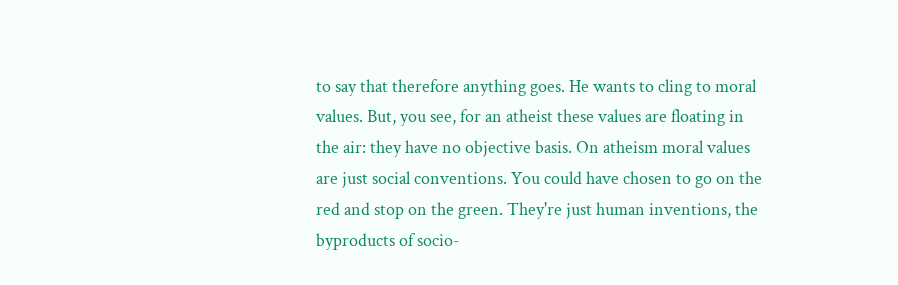to say that therefore anything goes. He wants to cling to moral values. But, you see, for an atheist these values are floating in the air: they have no objective basis. On atheism moral values are just social conventions. You could have chosen to go on the red and stop on the green. They're just human inventions, the byproducts of socio-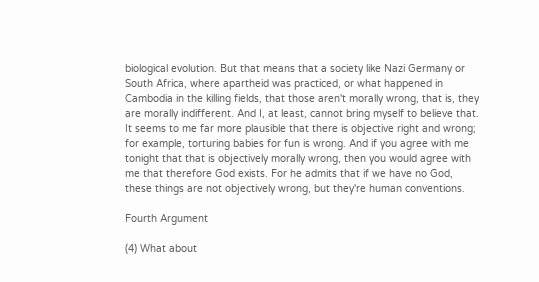biological evolution. But that means that a society like Nazi Germany or South Africa, where apartheid was practiced, or what happened in Cambodia in the killing fields, that those aren't morally wrong, that is, they are morally indifferent. And I, at least, cannot bring myself to believe that. It seems to me far more plausible that there is objective right and wrong; for example, torturing babies for fun is wrong. And if you agree with me tonight that that is objectively morally wrong, then you would agree with me that therefore God exists. For he admits that if we have no God, these things are not objectively wrong, but they're human conventions.

Fourth Argument

(4) What about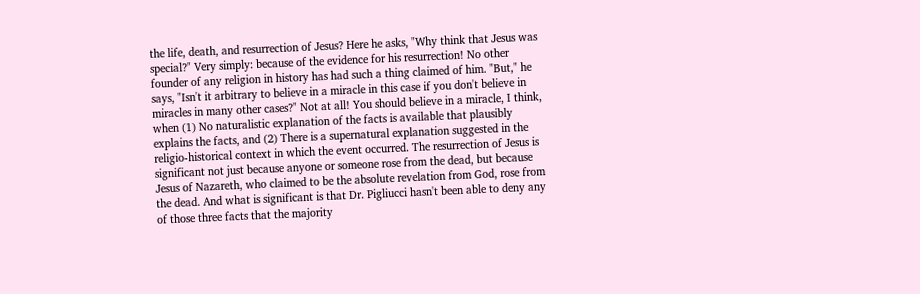the life, death, and resurrection of Jesus? Here he asks, "Why think that Jesus was special?" Very simply: because of the evidence for his resurrection! No other founder of any religion in history has had such a thing claimed of him. "But," he says, "Isn't it arbitrary to believe in a miracle in this case if you don't believe in miracles in many other cases?" Not at all! You should believe in a miracle, I think, when (1) No naturalistic explanation of the facts is available that plausibly explains the facts, and (2) There is a supernatural explanation suggested in the religio-historical context in which the event occurred. The resurrection of Jesus is significant not just because anyone or someone rose from the dead, but because Jesus of Nazareth, who claimed to be the absolute revelation from God, rose from the dead. And what is significant is that Dr. Pigliucci hasn't been able to deny any of those three facts that the majority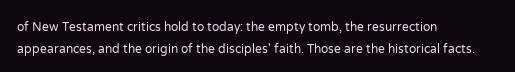of New Testament critics hold to today: the empty tomb, the resurrection appearances, and the origin of the disciples' faith. Those are the historical facts.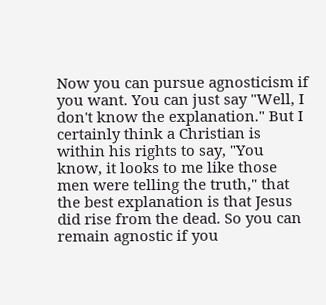Now you can pursue agnosticism if you want. You can just say "Well, I don't know the explanation." But I certainly think a Christian is within his rights to say, "You know, it looks to me like those men were telling the truth," that the best explanation is that Jesus did rise from the dead. So you can remain agnostic if you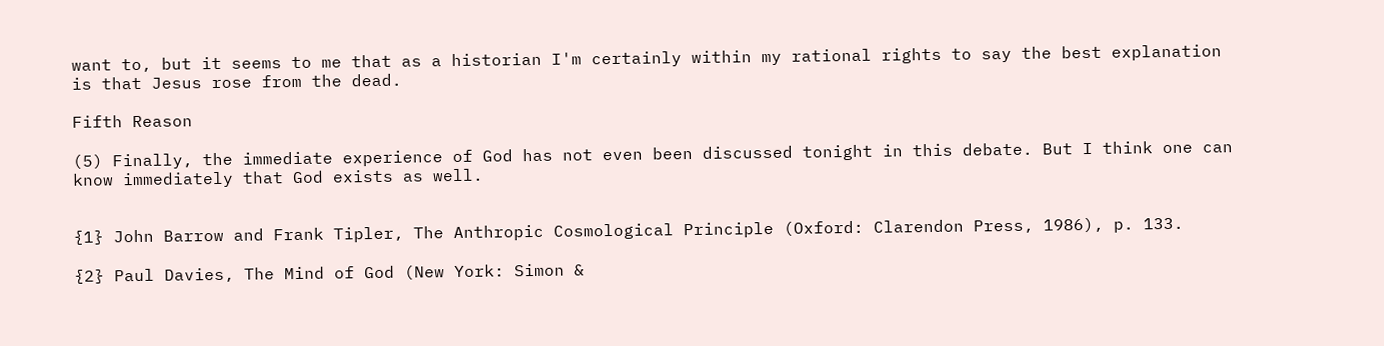want to, but it seems to me that as a historian I'm certainly within my rational rights to say the best explanation is that Jesus rose from the dead.

Fifth Reason

(5) Finally, the immediate experience of God has not even been discussed tonight in this debate. But I think one can know immediately that God exists as well.


{1} John Barrow and Frank Tipler, The Anthropic Cosmological Principle (Oxford: Clarendon Press, 1986), p. 133.

{2} Paul Davies, The Mind of God (New York: Simon &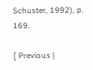Schuster, 1992), p. 169.

[ Previous |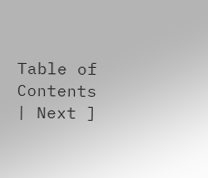Table of Contents | Next ]